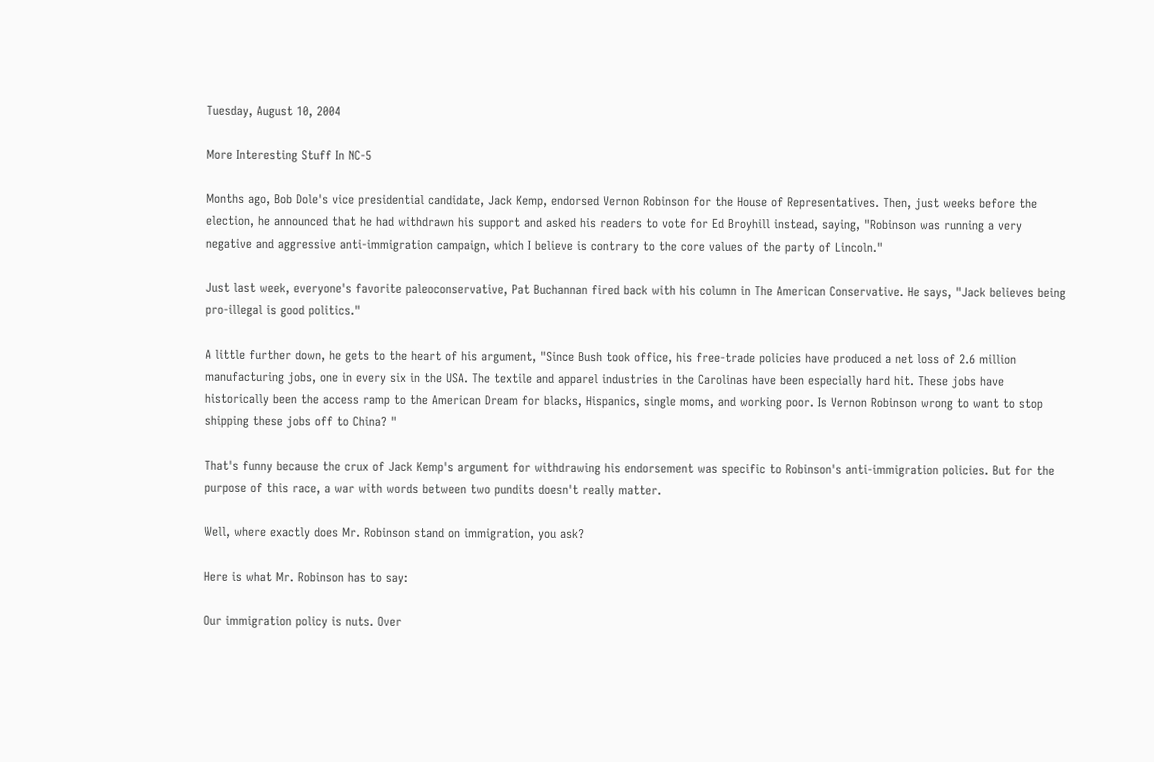Tuesday, August 10, 2004

More Interesting Stuff In NC-5

Months ago, Bob Dole's vice presidential candidate, Jack Kemp, endorsed Vernon Robinson for the House of Representatives. Then, just weeks before the election, he announced that he had withdrawn his support and asked his readers to vote for Ed Broyhill instead, saying, "Robinson was running a very negative and aggressive anti-immigration campaign, which I believe is contrary to the core values of the party of Lincoln."

Just last week, everyone's favorite paleoconservative, Pat Buchannan fired back with his column in The American Conservative. He says, "Jack believes being pro-illegal is good politics."

A little further down, he gets to the heart of his argument, "Since Bush took office, his free-trade policies have produced a net loss of 2.6 million manufacturing jobs, one in every six in the USA. The textile and apparel industries in the Carolinas have been especially hard hit. These jobs have historically been the access ramp to the American Dream for blacks, Hispanics, single moms, and working poor. Is Vernon Robinson wrong to want to stop shipping these jobs off to China? "

That's funny because the crux of Jack Kemp's argument for withdrawing his endorsement was specific to Robinson's anti-immigration policies. But for the purpose of this race, a war with words between two pundits doesn't really matter.

Well, where exactly does Mr. Robinson stand on immigration, you ask?

Here is what Mr. Robinson has to say:

Our immigration policy is nuts. Over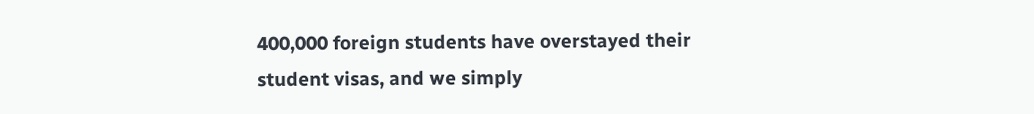400,000 foreign students have overstayed their student visas, and we simply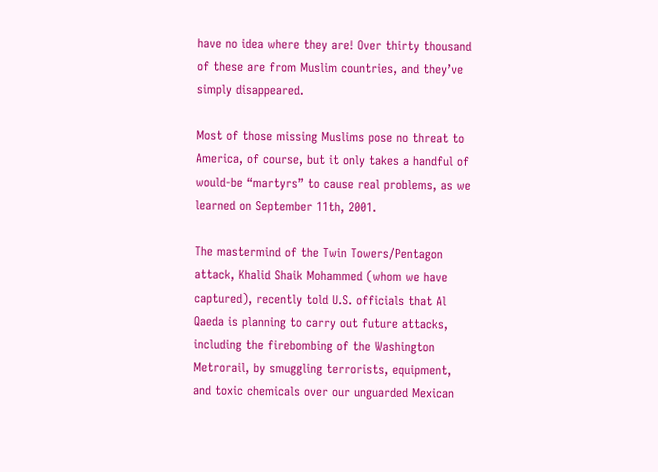have no idea where they are! Over thirty thousand of these are from Muslim countries, and they’ve simply disappeared.

Most of those missing Muslims pose no threat to America, of course, but it only takes a handful of would-be “martyrs” to cause real problems, as we learned on September 11th, 2001.

The mastermind of the Twin Towers/Pentagon attack, Khalid Shaik Mohammed (whom we have captured), recently told U.S. officials that Al Qaeda is planning to carry out future attacks, including the firebombing of the Washington Metrorail, by smuggling terrorists, equipment, and toxic chemicals over our unguarded Mexican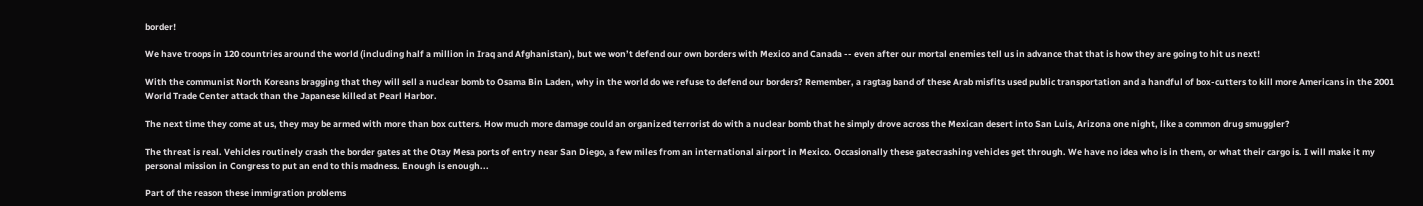border!

We have troops in 120 countries around the world (including half a million in Iraq and Afghanistan), but we won’t defend our own borders with Mexico and Canada -- even after our mortal enemies tell us in advance that that is how they are going to hit us next!

With the communist North Koreans bragging that they will sell a nuclear bomb to Osama Bin Laden, why in the world do we refuse to defend our borders? Remember, a ragtag band of these Arab misfits used public transportation and a handful of box-cutters to kill more Americans in the 2001 World Trade Center attack than the Japanese killed at Pearl Harbor.

The next time they come at us, they may be armed with more than box cutters. How much more damage could an organized terrorist do with a nuclear bomb that he simply drove across the Mexican desert into San Luis, Arizona one night, like a common drug smuggler?

The threat is real. Vehicles routinely crash the border gates at the Otay Mesa ports of entry near San Diego, a few miles from an international airport in Mexico. Occasionally these gatecrashing vehicles get through. We have no idea who is in them, or what their cargo is. I will make it my personal mission in Congress to put an end to this madness. Enough is enough...

Part of the reason these immigration problems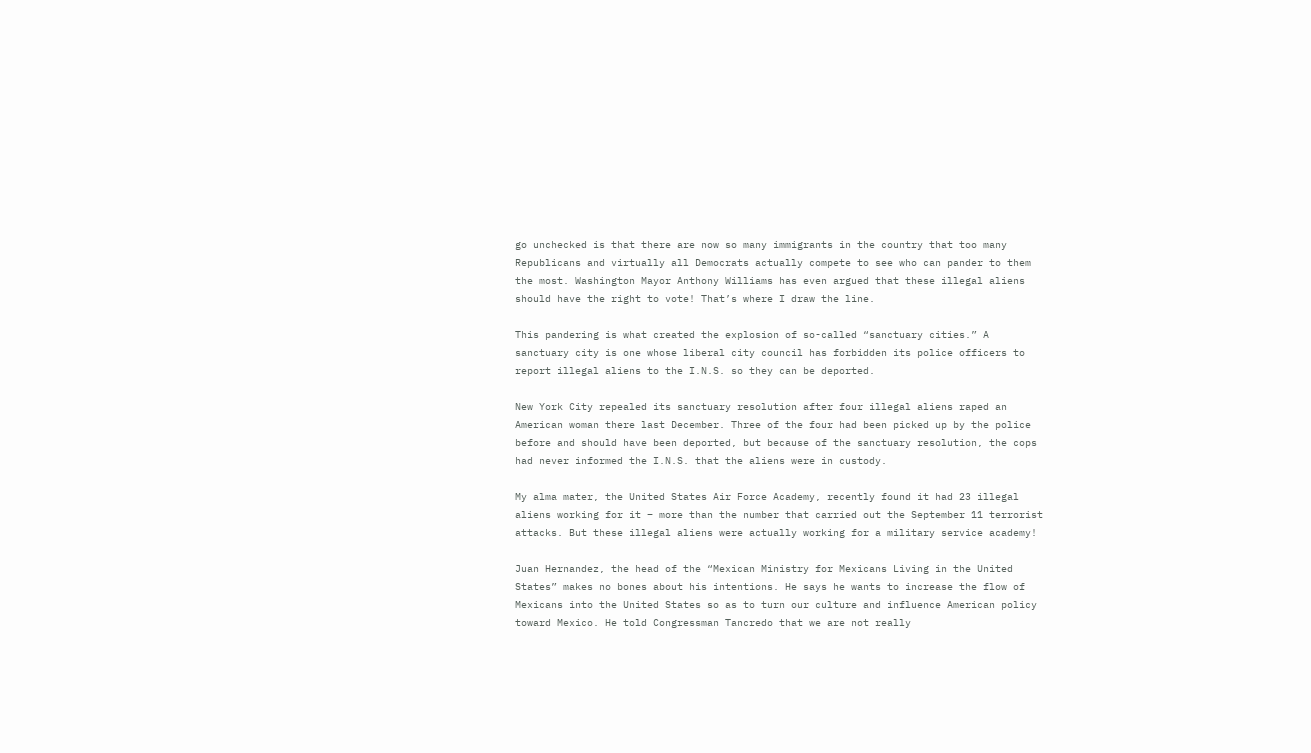go unchecked is that there are now so many immigrants in the country that too many Republicans and virtually all Democrats actually compete to see who can pander to them the most. Washington Mayor Anthony Williams has even argued that these illegal aliens should have the right to vote! That’s where I draw the line.

This pandering is what created the explosion of so-called “sanctuary cities.” A sanctuary city is one whose liberal city council has forbidden its police officers to report illegal aliens to the I.N.S. so they can be deported.

New York City repealed its sanctuary resolution after four illegal aliens raped an American woman there last December. Three of the four had been picked up by the police before and should have been deported, but because of the sanctuary resolution, the cops had never informed the I.N.S. that the aliens were in custody.

My alma mater, the United States Air Force Academy, recently found it had 23 illegal aliens working for it – more than the number that carried out the September 11 terrorist attacks. But these illegal aliens were actually working for a military service academy!

Juan Hernandez, the head of the “Mexican Ministry for Mexicans Living in the United States” makes no bones about his intentions. He says he wants to increase the flow of Mexicans into the United States so as to turn our culture and influence American policy toward Mexico. He told Congressman Tancredo that we are not really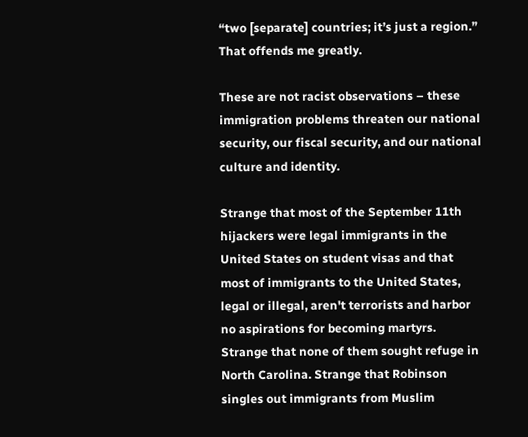“two [separate] countries; it’s just a region.” That offends me greatly.

These are not racist observations – these immigration problems threaten our national security, our fiscal security, and our national culture and identity.

Strange that most of the September 11th hijackers were legal immigrants in the United States on student visas and that most of immigrants to the United States, legal or illegal, aren't terrorists and harbor no aspirations for becoming martyrs. Strange that none of them sought refuge in North Carolina. Strange that Robinson singles out immigrants from Muslim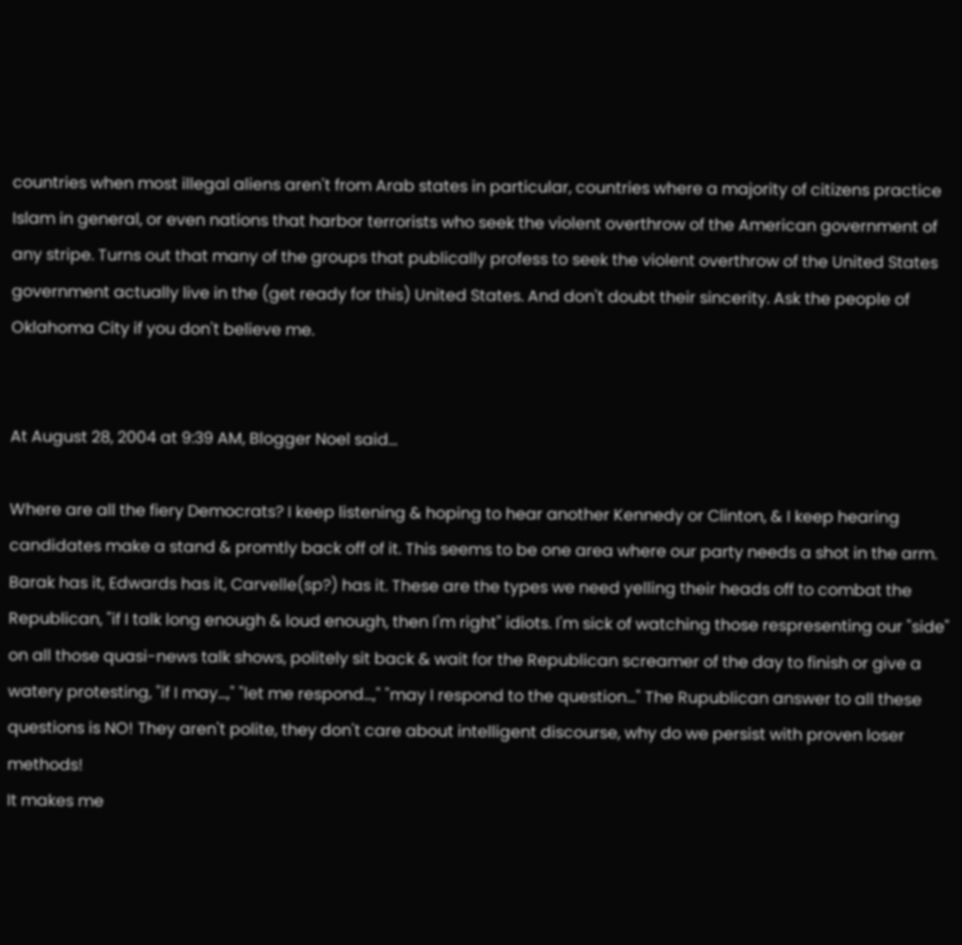countries when most illegal aliens aren't from Arab states in particular, countries where a majority of citizens practice Islam in general, or even nations that harbor terrorists who seek the violent overthrow of the American government of any stripe. Turns out that many of the groups that publically profess to seek the violent overthrow of the United States government actually live in the (get ready for this) United States. And don't doubt their sincerity. Ask the people of Oklahoma City if you don't believe me.


At August 28, 2004 at 9:39 AM, Blogger Noel said...

Where are all the fiery Democrats? I keep listening & hoping to hear another Kennedy or Clinton, & I keep hearing candidates make a stand & promtly back off of it. This seems to be one area where our party needs a shot in the arm. Barak has it, Edwards has it, Carvelle(sp?) has it. These are the types we need yelling their heads off to combat the Republican, "if I talk long enough & loud enough, then I'm right" idiots. I'm sick of watching those respresenting our "side" on all those quasi-news talk shows, politely sit back & wait for the Republican screamer of the day to finish or give a watery protesting, "if I may...," "let me respond...," "may I respond to the question..." The Rupublican answer to all these questions is NO! They aren't polite, they don't care about intelligent discourse, why do we persist with proven loser methods!
It makes me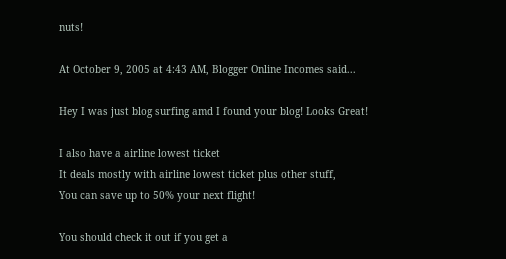nuts!

At October 9, 2005 at 4:43 AM, Blogger Online Incomes said...

Hey I was just blog surfing amd I found your blog! Looks Great!

I also have a airline lowest ticket
It deals mostly with airline lowest ticket plus other stuff,
You can save up to 50% your next flight!

You should check it out if you get a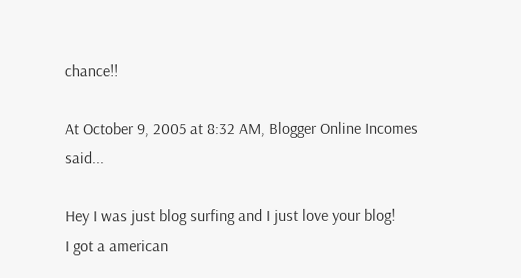chance!!

At October 9, 2005 at 8:32 AM, Blogger Online Incomes said...

Hey I was just blog surfing and I just love your blog!
I got a american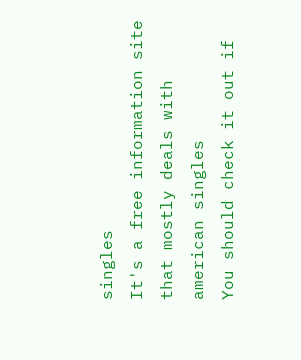singles
It's a free information site that mostly deals with american singles
You should check it out if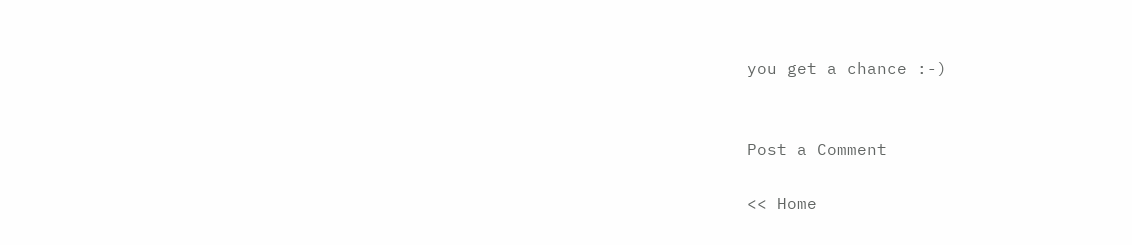you get a chance :-)


Post a Comment

<< Home